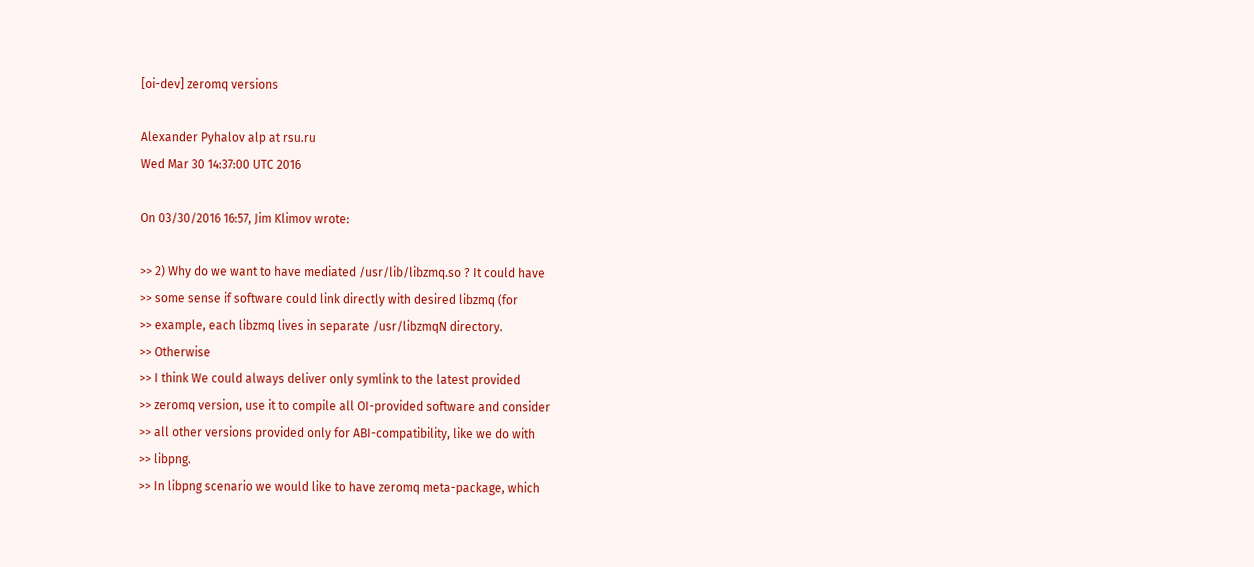[oi-dev] zeromq versions

Alexander Pyhalov alp at rsu.ru
Wed Mar 30 14:37:00 UTC 2016

On 03/30/2016 16:57, Jim Klimov wrote:

>> 2) Why do we want to have mediated /usr/lib/libzmq.so ? It could have
>> some sense if software could link directly with desired libzmq (for
>> example, each libzmq lives in separate /usr/libzmqN directory.
>> Otherwise
>> I think We could always deliver only symlink to the latest provided
>> zeromq version, use it to compile all OI-provided software and consider
>> all other versions provided only for ABI-compatibility, like we do with
>> libpng.
>> In libpng scenario we would like to have zeromq meta-package, which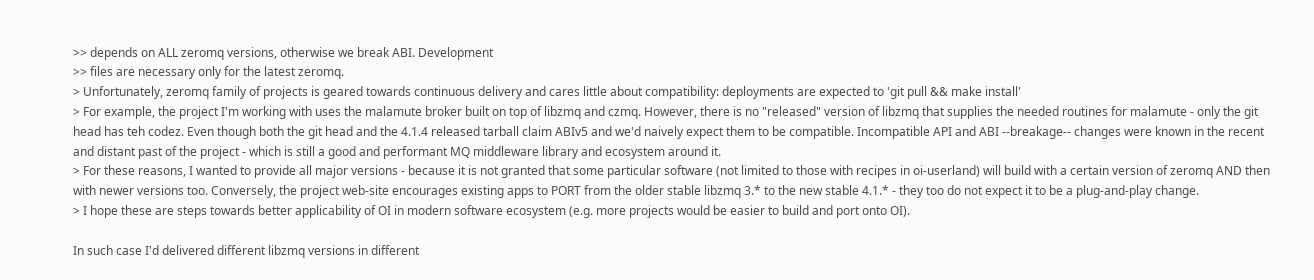>> depends on ALL zeromq versions, otherwise we break ABI. Development
>> files are necessary only for the latest zeromq.
> Unfortunately, zeromq family of projects is geared towards continuous delivery and cares little about compatibility: deployments are expected to 'git pull && make install'
> For example, the project I'm working with uses the malamute broker built on top of libzmq and czmq. However, there is no "released" version of libzmq that supplies the needed routines for malamute - only the git head has teh codez. Even though both the git head and the 4.1.4 released tarball claim ABIv5 and we'd naively expect them to be compatible. Incompatible API and ABI --breakage-- changes were known in the recent and distant past of the project - which is still a good and performant MQ middleware library and ecosystem around it.
> For these reasons, I wanted to provide all major versions - because it is not granted that some particular software (not limited to those with recipes in oi-userland) will build with a certain version of zeromq AND then with newer versions too. Conversely, the project web-site encourages existing apps to PORT from the older stable libzmq 3.* to the new stable 4.1.* - they too do not expect it to be a plug-and-play change.
> I hope these are steps towards better applicability of OI in modern software ecosystem (e.g. more projects would be easier to build and port onto OI).

In such case I'd delivered different libzmq versions in different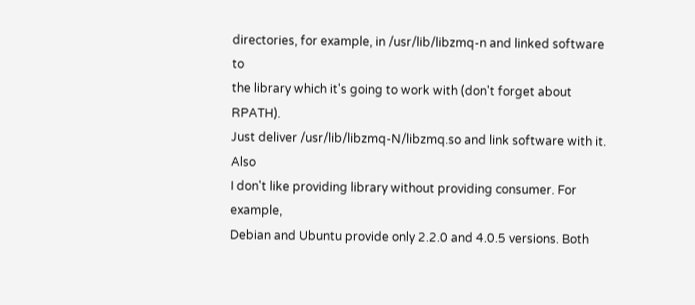directories, for example, in /usr/lib/libzmq-n and linked software to
the library which it's going to work with (don't forget about RPATH).
Just deliver /usr/lib/libzmq-N/libzmq.so and link software with it. Also
I don't like providing library without providing consumer. For example,
Debian and Ubuntu provide only 2.2.0 and 4.0.5 versions. Both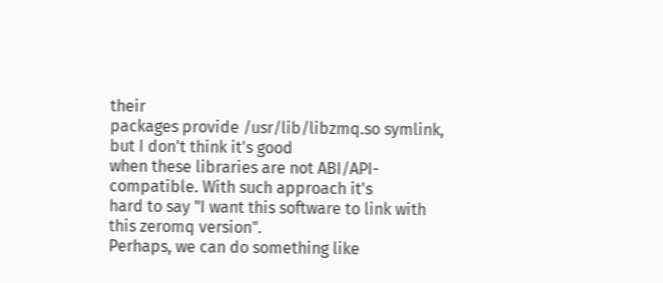their
packages provide /usr/lib/libzmq.so symlink, but I don't think it's good
when these libraries are not ABI/API-compatible. With such approach it's
hard to say "I want this software to link with this zeromq version".
Perhaps, we can do something like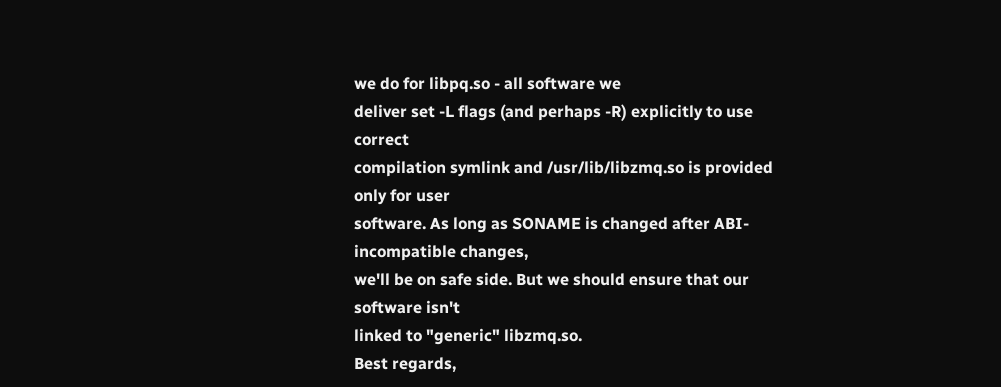we do for libpq.so - all software we
deliver set -L flags (and perhaps -R) explicitly to use correct
compilation symlink and /usr/lib/libzmq.so is provided only for user
software. As long as SONAME is changed after ABI-incompatible changes,
we'll be on safe side. But we should ensure that our software isn't
linked to "generic" libzmq.so.
Best regards,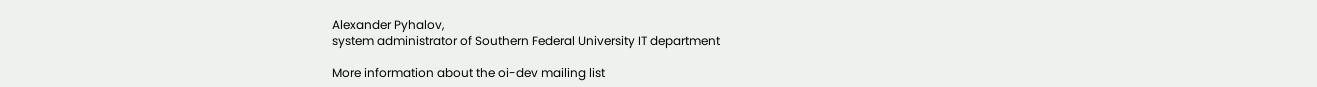Alexander Pyhalov,
system administrator of Southern Federal University IT department

More information about the oi-dev mailing list